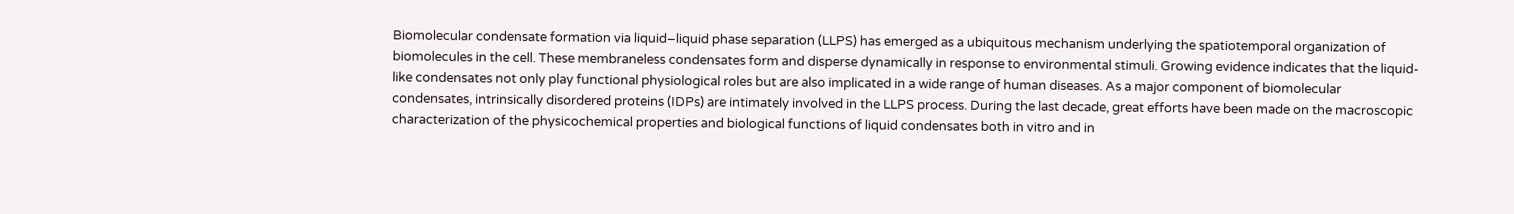Biomolecular condensate formation via liquid–liquid phase separation (LLPS) has emerged as a ubiquitous mechanism underlying the spatiotemporal organization of biomolecules in the cell. These membraneless condensates form and disperse dynamically in response to environmental stimuli. Growing evidence indicates that the liquid-like condensates not only play functional physiological roles but are also implicated in a wide range of human diseases. As a major component of biomolecular condensates, intrinsically disordered proteins (IDPs) are intimately involved in the LLPS process. During the last decade, great efforts have been made on the macroscopic characterization of the physicochemical properties and biological functions of liquid condensates both in vitro and in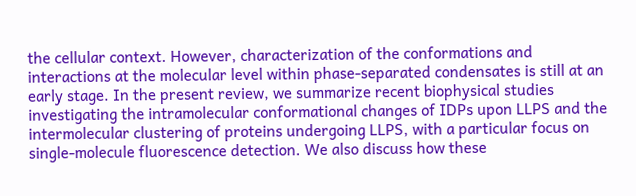the cellular context. However, characterization of the conformations and interactions at the molecular level within phase-separated condensates is still at an early stage. In the present review, we summarize recent biophysical studies investigating the intramolecular conformational changes of IDPs upon LLPS and the intermolecular clustering of proteins undergoing LLPS, with a particular focus on single-molecule fluorescence detection. We also discuss how these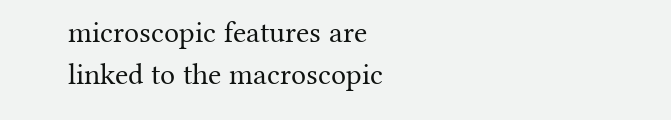microscopic features are linked to the macroscopic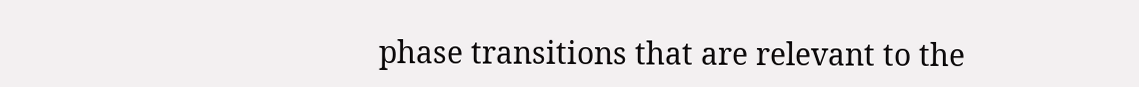phase transitions that are relevant to the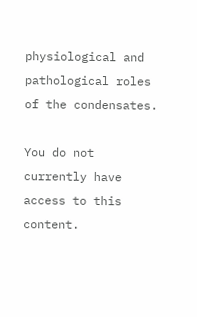physiological and pathological roles of the condensates.

You do not currently have access to this content.